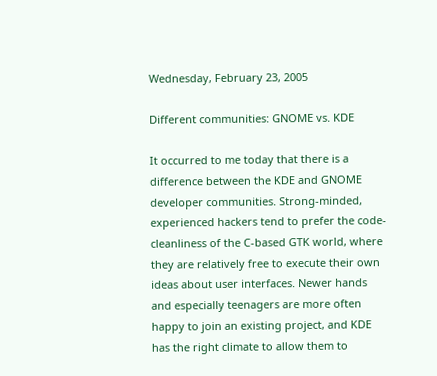Wednesday, February 23, 2005

Different communities: GNOME vs. KDE

It occurred to me today that there is a difference between the KDE and GNOME developer communities. Strong-minded, experienced hackers tend to prefer the code-cleanliness of the C-based GTK world, where they are relatively free to execute their own ideas about user interfaces. Newer hands and especially teenagers are more often happy to join an existing project, and KDE has the right climate to allow them to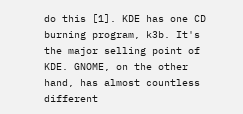do this [1]. KDE has one CD burning program, k3b. It's the major selling point of KDE. GNOME, on the other hand, has almost countless different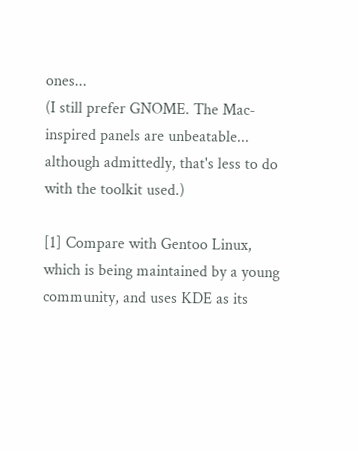ones...
(I still prefer GNOME. The Mac-inspired panels are unbeatable... although admittedly, that's less to do with the toolkit used.)

[1] Compare with Gentoo Linux, which is being maintained by a young community, and uses KDE as its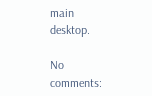main desktop.

No comments: